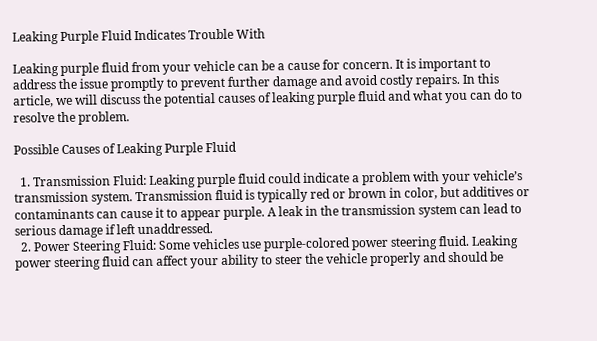Leaking Purple Fluid Indicates Trouble With

Leaking purple fluid from your vehicle can be a cause for concern. It is important to address the issue promptly to prevent further damage and avoid costly repairs. In this article, we will discuss the potential causes of leaking purple fluid and what you can do to resolve the problem.

Possible Causes of Leaking Purple Fluid

  1. Transmission Fluid: Leaking purple fluid could indicate a problem with your vehicle’s transmission system. Transmission fluid is typically red or brown in color, but additives or contaminants can cause it to appear purple. A leak in the transmission system can lead to serious damage if left unaddressed.
  2. Power Steering Fluid: Some vehicles use purple-colored power steering fluid. Leaking power steering fluid can affect your ability to steer the vehicle properly and should be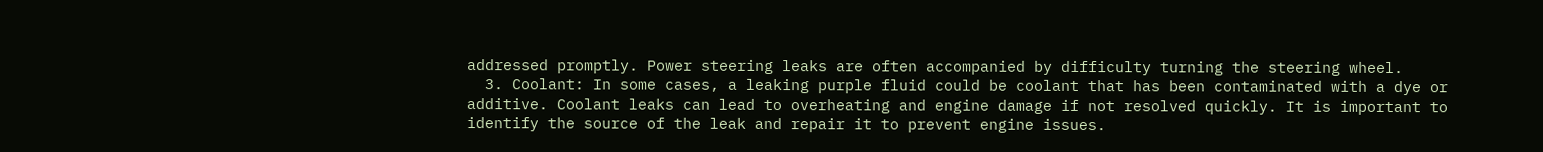addressed promptly. Power steering leaks are often accompanied by difficulty turning the steering wheel.
  3. Coolant: In some cases, a leaking purple fluid could be coolant that has been contaminated with a dye or additive. Coolant leaks can lead to overheating and engine damage if not resolved quickly. It is important to identify the source of the leak and repair it to prevent engine issues.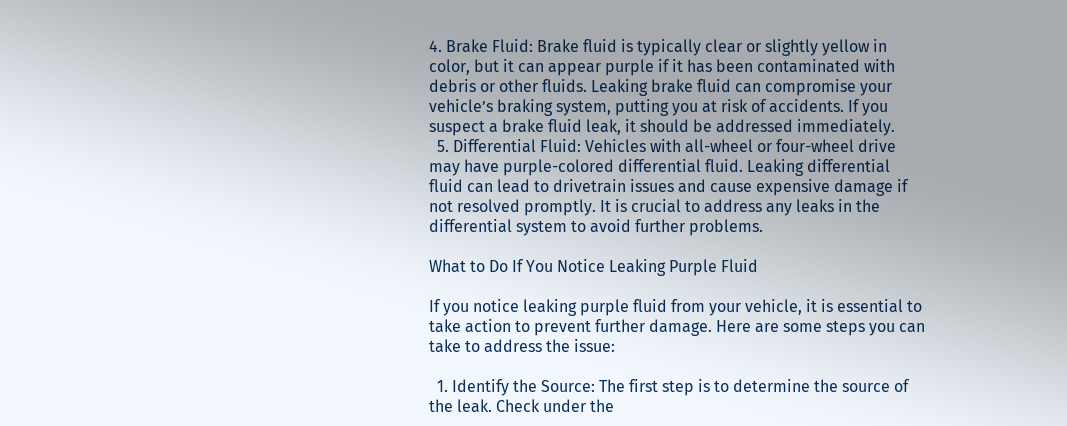4. Brake Fluid: Brake fluid is typically clear or slightly yellow in color, but it can appear purple if it has been contaminated with debris or other fluids. Leaking brake fluid can compromise your vehicle’s braking system, putting you at risk of accidents. If you suspect a brake fluid leak, it should be addressed immediately.
  5. Differential Fluid: Vehicles with all-wheel or four-wheel drive may have purple-colored differential fluid. Leaking differential fluid can lead to drivetrain issues and cause expensive damage if not resolved promptly. It is crucial to address any leaks in the differential system to avoid further problems.

What to Do If You Notice Leaking Purple Fluid

If you notice leaking purple fluid from your vehicle, it is essential to take action to prevent further damage. Here are some steps you can take to address the issue:

  1. Identify the Source: The first step is to determine the source of the leak. Check under the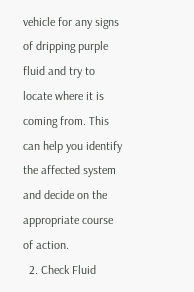vehicle for any signs of dripping purple fluid and try to locate where it is coming from. This can help you identify the affected system and decide on the appropriate course of action.
  2. Check Fluid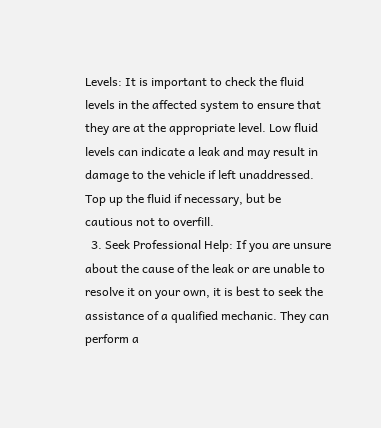Levels: It is important to check the fluid levels in the affected system to ensure that they are at the appropriate level. Low fluid levels can indicate a leak and may result in damage to the vehicle if left unaddressed. Top up the fluid if necessary, but be cautious not to overfill.
  3. Seek Professional Help: If you are unsure about the cause of the leak or are unable to resolve it on your own, it is best to seek the assistance of a qualified mechanic. They can perform a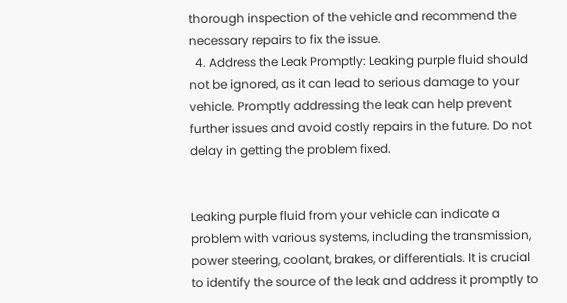thorough inspection of the vehicle and recommend the necessary repairs to fix the issue.
  4. Address the Leak Promptly: Leaking purple fluid should not be ignored, as it can lead to serious damage to your vehicle. Promptly addressing the leak can help prevent further issues and avoid costly repairs in the future. Do not delay in getting the problem fixed.


Leaking purple fluid from your vehicle can indicate a problem with various systems, including the transmission, power steering, coolant, brakes, or differentials. It is crucial to identify the source of the leak and address it promptly to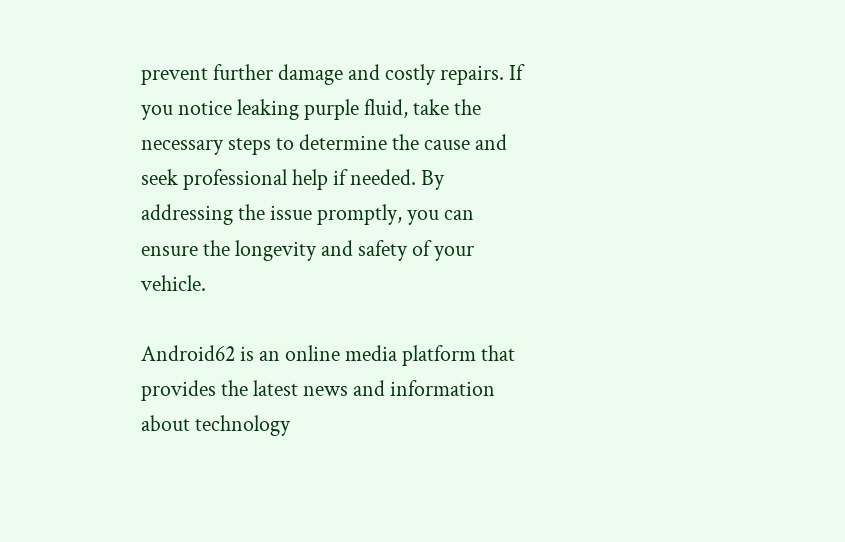prevent further damage and costly repairs. If you notice leaking purple fluid, take the necessary steps to determine the cause and seek professional help if needed. By addressing the issue promptly, you can ensure the longevity and safety of your vehicle.

Android62 is an online media platform that provides the latest news and information about technology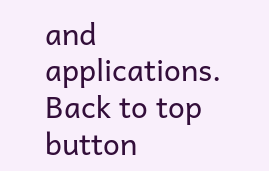and applications.
Back to top button